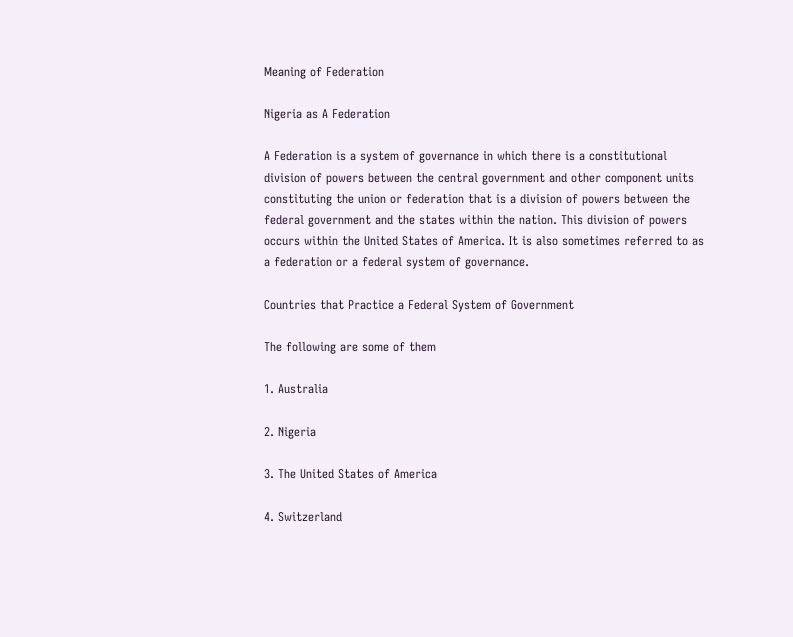Meaning of Federation

Nigeria as A Federation

A Federation is a system of governance in which there is a constitutional division of powers between the central government and other component units constituting the union or federation that is a division of powers between the federal government and the states within the nation. This division of powers occurs within the United States of America. It is also sometimes referred to as a federation or a federal system of governance.

Countries that Practice a Federal System of Government

The following are some of them

1. Australia

2. Nigeria

3. The United States of America

4. Switzerland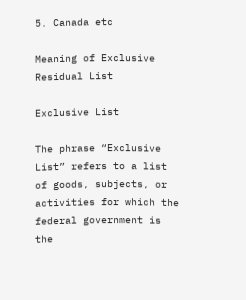5. Canada etc

Meaning of Exclusive Residual List

Exclusive List

The phrase “Exclusive List” refers to a list of goods, subjects, or activities for which the federal government is the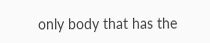only body that has the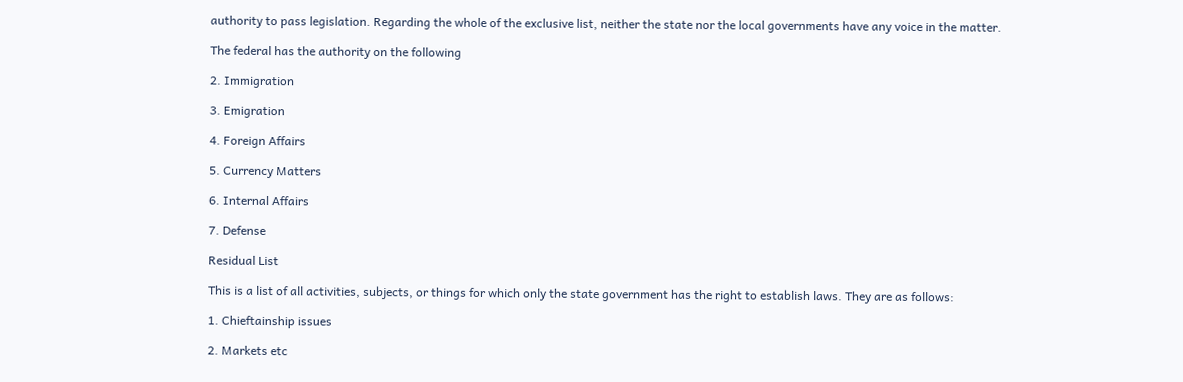authority to pass legislation. Regarding the whole of the exclusive list, neither the state nor the local governments have any voice in the matter.

The federal has the authority on the following

2. Immigration

3. Emigration

4. Foreign Affairs

5. Currency Matters

6. Internal Affairs

7. Defense

Residual List

This is a list of all activities, subjects, or things for which only the state government has the right to establish laws. They are as follows:

1. Chieftainship issues

2. Markets etc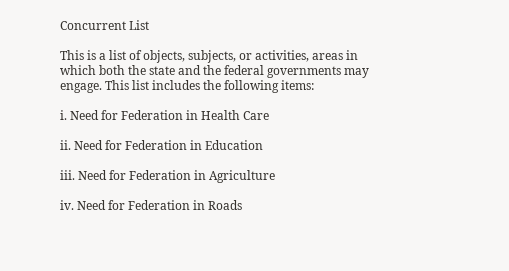Concurrent List

This is a list of objects, subjects, or activities, areas in which both the state and the federal governments may engage. This list includes the following items:

i. Need for Federation in Health Care

ii. Need for Federation in Education

iii. Need for Federation in Agriculture

iv. Need for Federation in Roads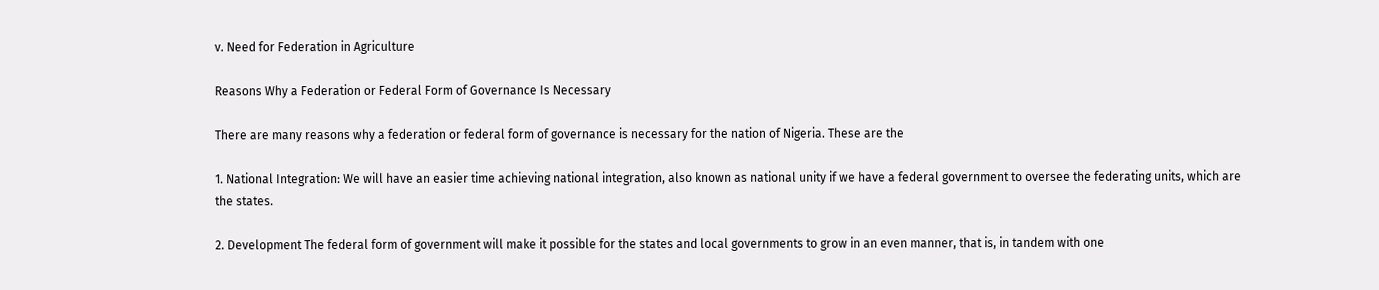v. Need for Federation in Agriculture

Reasons Why a Federation or Federal Form of Governance Is Necessary

There are many reasons why a federation or federal form of governance is necessary for the nation of Nigeria. These are the

1. National Integration: We will have an easier time achieving national integration, also known as national unity if we have a federal government to oversee the federating units, which are the states.

2. Development The federal form of government will make it possible for the states and local governments to grow in an even manner, that is, in tandem with one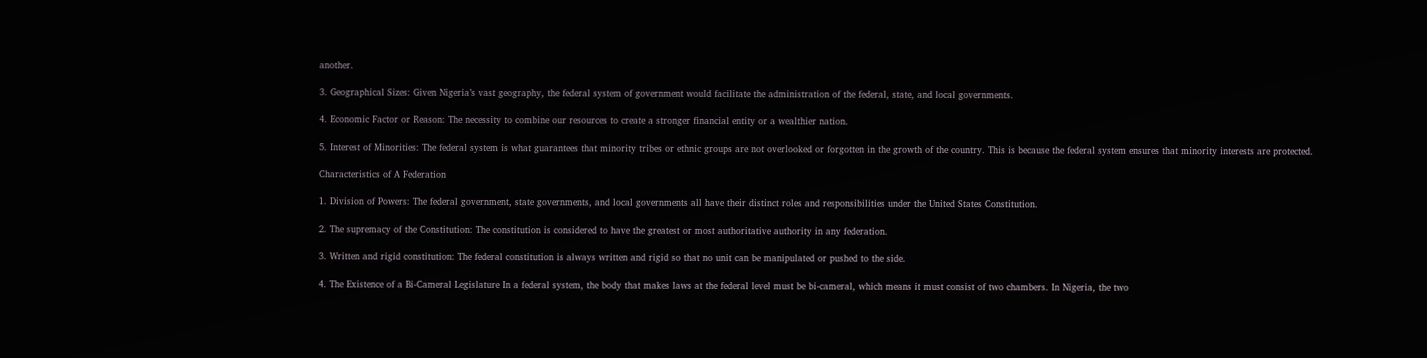another.

3. Geographical Sizes: Given Nigeria’s vast geography, the federal system of government would facilitate the administration of the federal, state, and local governments.

4. Economic Factor or Reason: The necessity to combine our resources to create a stronger financial entity or a wealthier nation.

5. Interest of Minorities: The federal system is what guarantees that minority tribes or ethnic groups are not overlooked or forgotten in the growth of the country. This is because the federal system ensures that minority interests are protected.

Characteristics of A Federation

1. Division of Powers: The federal government, state governments, and local governments all have their distinct roles and responsibilities under the United States Constitution.

2. The supremacy of the Constitution: The constitution is considered to have the greatest or most authoritative authority in any federation.

3. Written and rigid constitution: The federal constitution is always written and rigid so that no unit can be manipulated or pushed to the side.

4. The Existence of a Bi-Cameral Legislature In a federal system, the body that makes laws at the federal level must be bi-cameral, which means it must consist of two chambers. In Nigeria, the two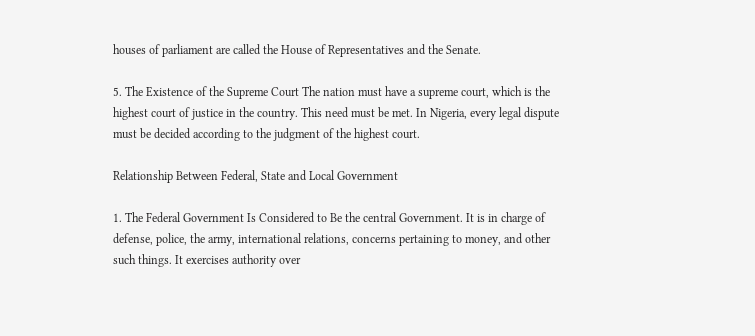houses of parliament are called the House of Representatives and the Senate.

5. The Existence of the Supreme Court The nation must have a supreme court, which is the highest court of justice in the country. This need must be met. In Nigeria, every legal dispute must be decided according to the judgment of the highest court.

Relationship Between Federal, State and Local Government

1. The Federal Government Is Considered to Be the central Government. It is in charge of defense, police, the army, international relations, concerns pertaining to money, and other such things. It exercises authority over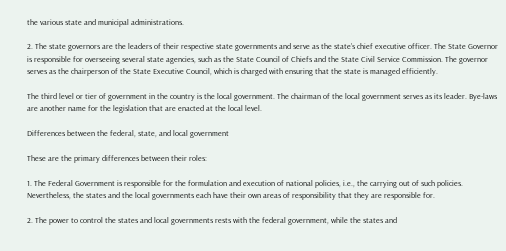the various state and municipal administrations.

2. The state governors are the leaders of their respective state governments and serve as the state’s chief executive officer. The State Governor is responsible for overseeing several state agencies, such as the State Council of Chiefs and the State Civil Service Commission. The governor serves as the chairperson of the State Executive Council, which is charged with ensuring that the state is managed efficiently.

The third level or tier of government in the country is the local government. The chairman of the local government serves as its leader. Bye-laws are another name for the legislation that are enacted at the local level.

Differences between the federal, state, and local government

These are the primary differences between their roles:

1. The Federal Government is responsible for the formulation and execution of national policies, i.e., the carrying out of such policies. Nevertheless, the states and the local governments each have their own areas of responsibility that they are responsible for.

2. The power to control the states and local governments rests with the federal government, while the states and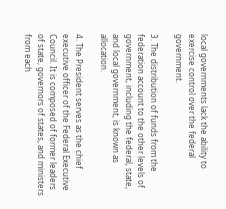local governments lack the ability to exercise control over the federal government.

3. The distribution of funds from the federation account to the other levels of government, including the federal, state, and local government, is known as allocation.

4. The President serves as the chief executive officer of the Federal Executive Council. It is composed of former leaders of state, governors of states, and ministers from each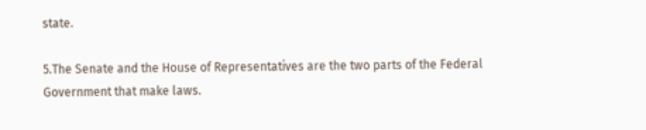state.

5.The Senate and the House of Representatives are the two parts of the Federal Government that make laws.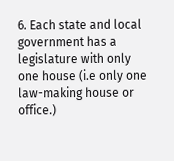6. Each state and local government has a legislature with only one house (i.e only one law-making house or office.)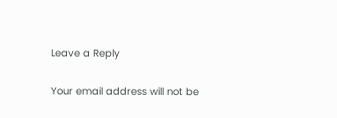Leave a Reply

Your email address will not be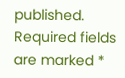published. Required fields are marked *